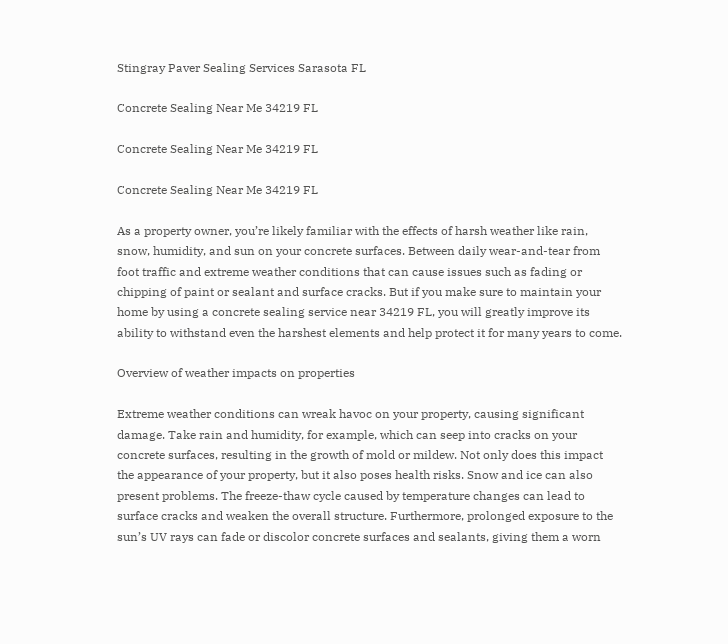Stingray Paver Sealing Services Sarasota FL

Concrete Sealing Near Me 34219 FL

Concrete Sealing Near Me 34219 FL

Concrete Sealing Near Me 34219 FL

As a property owner, you’re likely familiar with the effects of harsh weather like rain, snow, humidity, and sun on your concrete surfaces. Between daily wear-and-tear from foot traffic and extreme weather conditions that can cause issues such as fading or chipping of paint or sealant and surface cracks. But if you make sure to maintain your home by using a concrete sealing service near 34219 FL, you will greatly improve its ability to withstand even the harshest elements and help protect it for many years to come.

Overview of weather impacts on properties

Extreme weather conditions can wreak havoc on your property, causing significant damage. Take rain and humidity, for example, which can seep into cracks on your concrete surfaces, resulting in the growth of mold or mildew. Not only does this impact the appearance of your property, but it also poses health risks. Snow and ice can also present problems. The freeze-thaw cycle caused by temperature changes can lead to surface cracks and weaken the overall structure. Furthermore, prolonged exposure to the sun’s UV rays can fade or discolor concrete surfaces and sealants, giving them a worn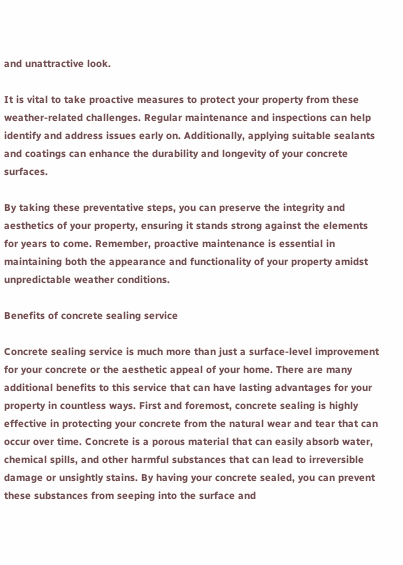and unattractive look.

It is vital to take proactive measures to protect your property from these weather-related challenges. Regular maintenance and inspections can help identify and address issues early on. Additionally, applying suitable sealants and coatings can enhance the durability and longevity of your concrete surfaces.

By taking these preventative steps, you can preserve the integrity and aesthetics of your property, ensuring it stands strong against the elements for years to come. Remember, proactive maintenance is essential in maintaining both the appearance and functionality of your property amidst unpredictable weather conditions.

Benefits of concrete sealing service

Concrete sealing service is much more than just a surface-level improvement for your concrete or the aesthetic appeal of your home. There are many additional benefits to this service that can have lasting advantages for your property in countless ways. First and foremost, concrete sealing is highly effective in protecting your concrete from the natural wear and tear that can occur over time. Concrete is a porous material that can easily absorb water, chemical spills, and other harmful substances that can lead to irreversible damage or unsightly stains. By having your concrete sealed, you can prevent these substances from seeping into the surface and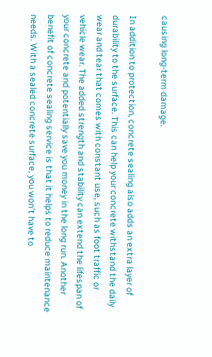causing long-term damage.

In addition to protection, concrete sealing also adds an extra layer of durability to the surface. This can help your concrete withstand the daily wear and tear that comes with constant use, such as foot traffic or vehicle wear. The added strength and stability can extend the lifespan of your concrete and potentially save you money in the long run. Another benefit of concrete sealing service is that it helps to reduce maintenance needs. With a sealed concrete surface, you won’t have to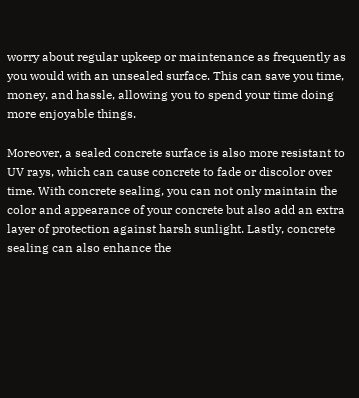worry about regular upkeep or maintenance as frequently as you would with an unsealed surface. This can save you time, money, and hassle, allowing you to spend your time doing more enjoyable things.

Moreover, a sealed concrete surface is also more resistant to UV rays, which can cause concrete to fade or discolor over time. With concrete sealing, you can not only maintain the color and appearance of your concrete but also add an extra layer of protection against harsh sunlight. Lastly, concrete sealing can also enhance the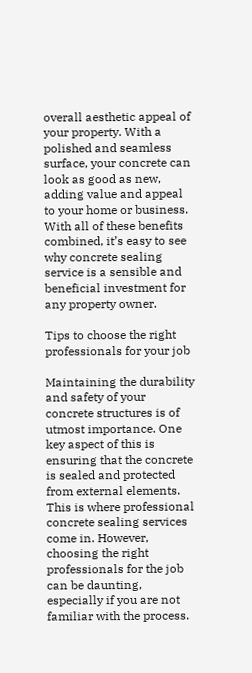overall aesthetic appeal of your property. With a polished and seamless surface, your concrete can look as good as new, adding value and appeal to your home or business. With all of these benefits combined, it’s easy to see why concrete sealing service is a sensible and beneficial investment for any property owner.

Tips to choose the right professionals for your job

Maintaining the durability and safety of your concrete structures is of utmost importance. One key aspect of this is ensuring that the concrete is sealed and protected from external elements. This is where professional concrete sealing services come in. However, choosing the right professionals for the job can be daunting, especially if you are not familiar with the process.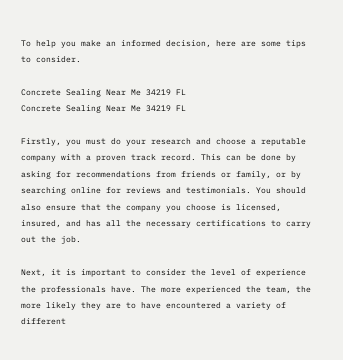To help you make an informed decision, here are some tips to consider.

Concrete Sealing Near Me 34219 FL
Concrete Sealing Near Me 34219 FL

Firstly, you must do your research and choose a reputable company with a proven track record. This can be done by asking for recommendations from friends or family, or by searching online for reviews and testimonials. You should also ensure that the company you choose is licensed, insured, and has all the necessary certifications to carry out the job.

Next, it is important to consider the level of experience the professionals have. The more experienced the team, the more likely they are to have encountered a variety of different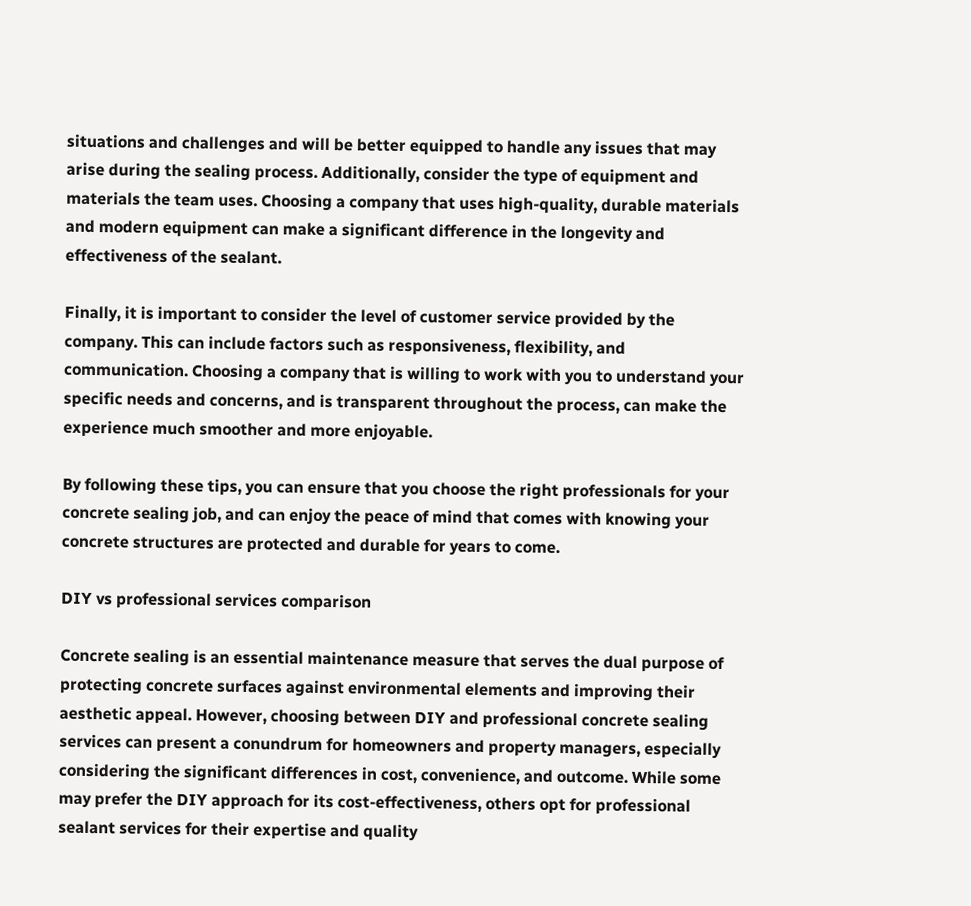situations and challenges and will be better equipped to handle any issues that may arise during the sealing process. Additionally, consider the type of equipment and materials the team uses. Choosing a company that uses high-quality, durable materials and modern equipment can make a significant difference in the longevity and effectiveness of the sealant.

Finally, it is important to consider the level of customer service provided by the company. This can include factors such as responsiveness, flexibility, and communication. Choosing a company that is willing to work with you to understand your specific needs and concerns, and is transparent throughout the process, can make the experience much smoother and more enjoyable.

By following these tips, you can ensure that you choose the right professionals for your concrete sealing job, and can enjoy the peace of mind that comes with knowing your concrete structures are protected and durable for years to come.

DIY vs professional services comparison

Concrete sealing is an essential maintenance measure that serves the dual purpose of protecting concrete surfaces against environmental elements and improving their aesthetic appeal. However, choosing between DIY and professional concrete sealing services can present a conundrum for homeowners and property managers, especially considering the significant differences in cost, convenience, and outcome. While some may prefer the DIY approach for its cost-effectiveness, others opt for professional sealant services for their expertise and quality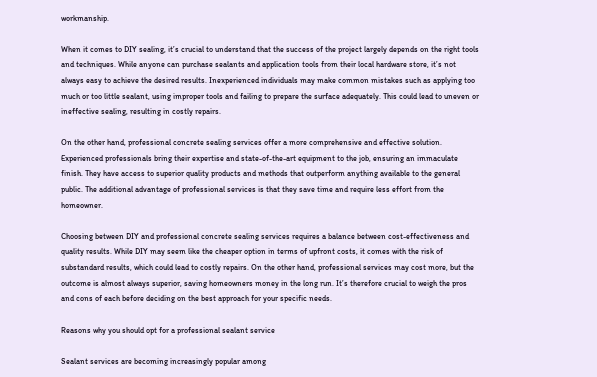workmanship.

When it comes to DIY sealing, it’s crucial to understand that the success of the project largely depends on the right tools and techniques. While anyone can purchase sealants and application tools from their local hardware store, it’s not always easy to achieve the desired results. Inexperienced individuals may make common mistakes such as applying too much or too little sealant, using improper tools and failing to prepare the surface adequately. This could lead to uneven or ineffective sealing, resulting in costly repairs.

On the other hand, professional concrete sealing services offer a more comprehensive and effective solution. Experienced professionals bring their expertise and state-of-the-art equipment to the job, ensuring an immaculate finish. They have access to superior quality products and methods that outperform anything available to the general public. The additional advantage of professional services is that they save time and require less effort from the homeowner.

Choosing between DIY and professional concrete sealing services requires a balance between cost-effectiveness and quality results. While DIY may seem like the cheaper option in terms of upfront costs, it comes with the risk of substandard results, which could lead to costly repairs. On the other hand, professional services may cost more, but the outcome is almost always superior, saving homeowners money in the long run. It’s therefore crucial to weigh the pros and cons of each before deciding on the best approach for your specific needs.

Reasons why you should opt for a professional sealant service

Sealant services are becoming increasingly popular among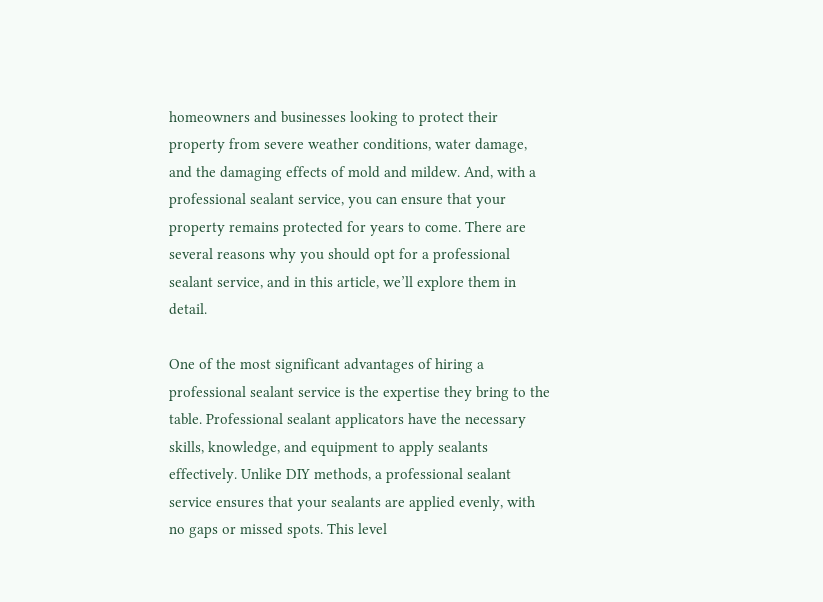homeowners and businesses looking to protect their property from severe weather conditions, water damage, and the damaging effects of mold and mildew. And, with a professional sealant service, you can ensure that your property remains protected for years to come. There are several reasons why you should opt for a professional sealant service, and in this article, we’ll explore them in detail.

One of the most significant advantages of hiring a professional sealant service is the expertise they bring to the table. Professional sealant applicators have the necessary skills, knowledge, and equipment to apply sealants effectively. Unlike DIY methods, a professional sealant service ensures that your sealants are applied evenly, with no gaps or missed spots. This level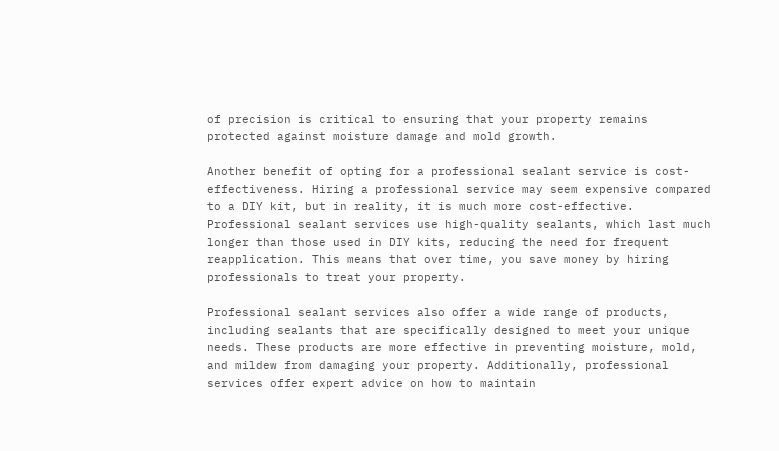of precision is critical to ensuring that your property remains protected against moisture damage and mold growth.

Another benefit of opting for a professional sealant service is cost-effectiveness. Hiring a professional service may seem expensive compared to a DIY kit, but in reality, it is much more cost-effective. Professional sealant services use high-quality sealants, which last much longer than those used in DIY kits, reducing the need for frequent reapplication. This means that over time, you save money by hiring professionals to treat your property.

Professional sealant services also offer a wide range of products, including sealants that are specifically designed to meet your unique needs. These products are more effective in preventing moisture, mold, and mildew from damaging your property. Additionally, professional services offer expert advice on how to maintain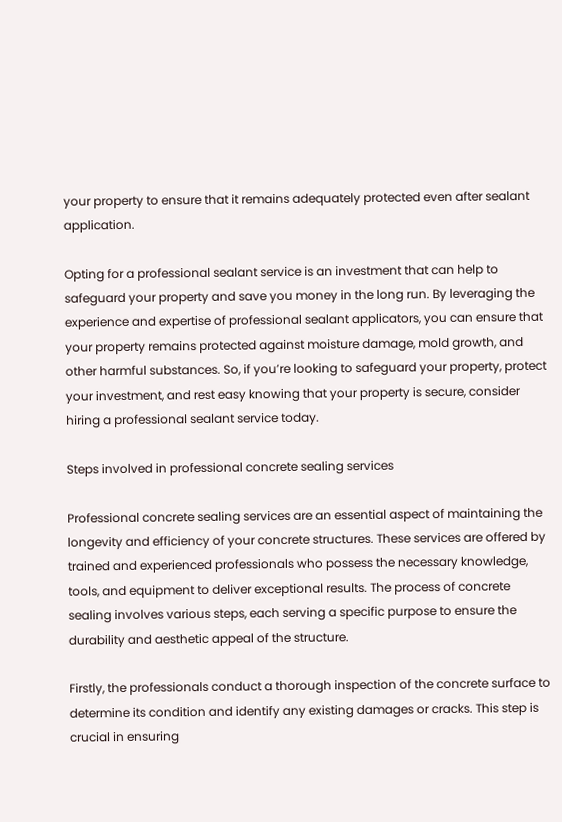your property to ensure that it remains adequately protected even after sealant application.

Opting for a professional sealant service is an investment that can help to safeguard your property and save you money in the long run. By leveraging the experience and expertise of professional sealant applicators, you can ensure that your property remains protected against moisture damage, mold growth, and other harmful substances. So, if you’re looking to safeguard your property, protect your investment, and rest easy knowing that your property is secure, consider hiring a professional sealant service today.

Steps involved in professional concrete sealing services

Professional concrete sealing services are an essential aspect of maintaining the longevity and efficiency of your concrete structures. These services are offered by trained and experienced professionals who possess the necessary knowledge, tools, and equipment to deliver exceptional results. The process of concrete sealing involves various steps, each serving a specific purpose to ensure the durability and aesthetic appeal of the structure.

Firstly, the professionals conduct a thorough inspection of the concrete surface to determine its condition and identify any existing damages or cracks. This step is crucial in ensuring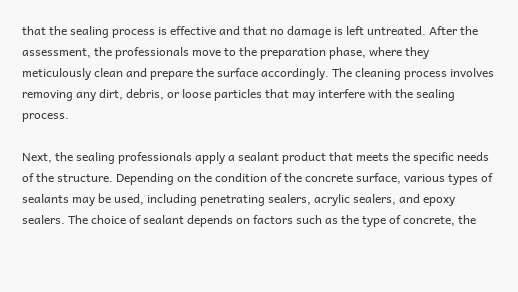that the sealing process is effective and that no damage is left untreated. After the assessment, the professionals move to the preparation phase, where they meticulously clean and prepare the surface accordingly. The cleaning process involves removing any dirt, debris, or loose particles that may interfere with the sealing process.

Next, the sealing professionals apply a sealant product that meets the specific needs of the structure. Depending on the condition of the concrete surface, various types of sealants may be used, including penetrating sealers, acrylic sealers, and epoxy sealers. The choice of sealant depends on factors such as the type of concrete, the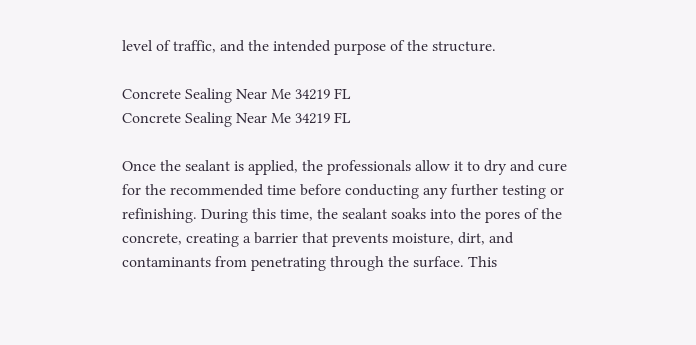level of traffic, and the intended purpose of the structure.

Concrete Sealing Near Me 34219 FL
Concrete Sealing Near Me 34219 FL

Once the sealant is applied, the professionals allow it to dry and cure for the recommended time before conducting any further testing or refinishing. During this time, the sealant soaks into the pores of the concrete, creating a barrier that prevents moisture, dirt, and contaminants from penetrating through the surface. This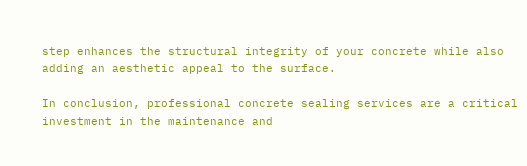step enhances the structural integrity of your concrete while also adding an aesthetic appeal to the surface.

In conclusion, professional concrete sealing services are a critical investment in the maintenance and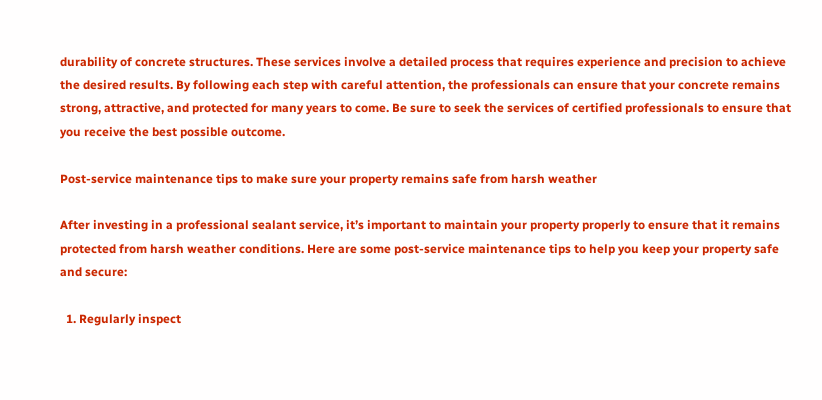durability of concrete structures. These services involve a detailed process that requires experience and precision to achieve the desired results. By following each step with careful attention, the professionals can ensure that your concrete remains strong, attractive, and protected for many years to come. Be sure to seek the services of certified professionals to ensure that you receive the best possible outcome.

Post-service maintenance tips to make sure your property remains safe from harsh weather

After investing in a professional sealant service, it’s important to maintain your property properly to ensure that it remains protected from harsh weather conditions. Here are some post-service maintenance tips to help you keep your property safe and secure:

  1. Regularly inspect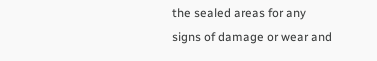the sealed areas for any signs of damage or wear and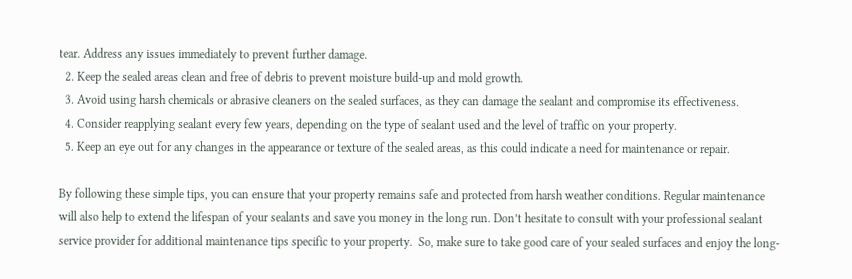tear. Address any issues immediately to prevent further damage.
  2. Keep the sealed areas clean and free of debris to prevent moisture build-up and mold growth.
  3. Avoid using harsh chemicals or abrasive cleaners on the sealed surfaces, as they can damage the sealant and compromise its effectiveness.
  4. Consider reapplying sealant every few years, depending on the type of sealant used and the level of traffic on your property.
  5. Keep an eye out for any changes in the appearance or texture of the sealed areas, as this could indicate a need for maintenance or repair.

By following these simple tips, you can ensure that your property remains safe and protected from harsh weather conditions. Regular maintenance will also help to extend the lifespan of your sealants and save you money in the long run. Don’t hesitate to consult with your professional sealant service provider for additional maintenance tips specific to your property.  So, make sure to take good care of your sealed surfaces and enjoy the long-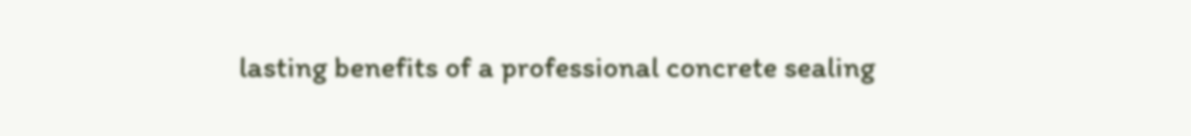lasting benefits of a professional concrete sealing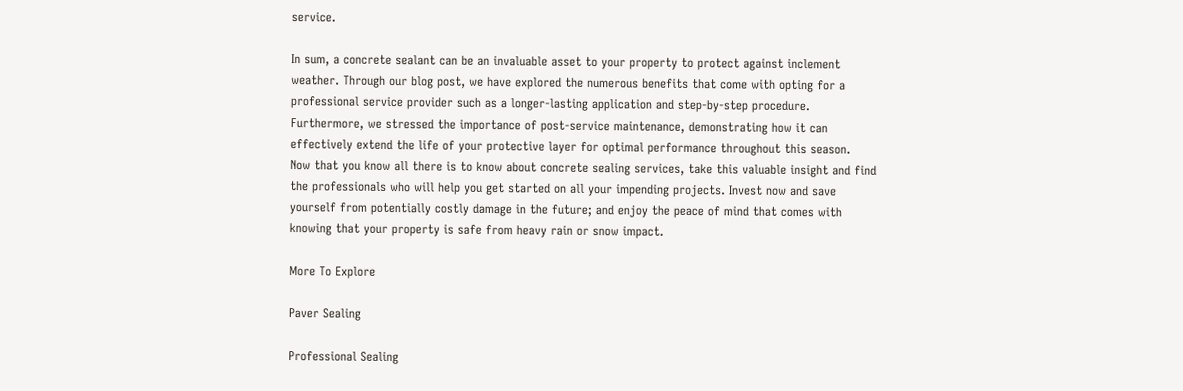service.

In sum, a concrete sealant can be an invaluable asset to your property to protect against inclement weather. Through our blog post, we have explored the numerous benefits that come with opting for a professional service provider such as a longer-lasting application and step-by-step procedure. Furthermore, we stressed the importance of post-service maintenance, demonstrating how it can effectively extend the life of your protective layer for optimal performance throughout this season.  Now that you know all there is to know about concrete sealing services, take this valuable insight and find the professionals who will help you get started on all your impending projects. Invest now and save yourself from potentially costly damage in the future; and enjoy the peace of mind that comes with knowing that your property is safe from heavy rain or snow impact.

More To Explore

Paver Sealing

Professional Sealing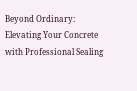Beyond Ordinary: Elevating Your Concrete with Professional Sealing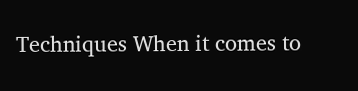Techniques When it comes to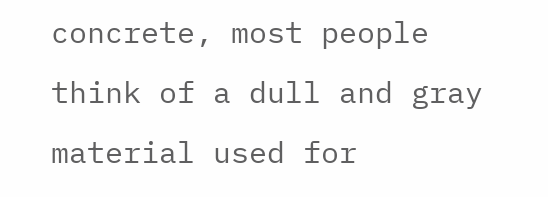concrete, most people think of a dull and gray material used for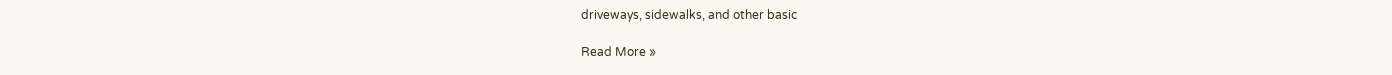driveways, sidewalks, and other basic

Read More »